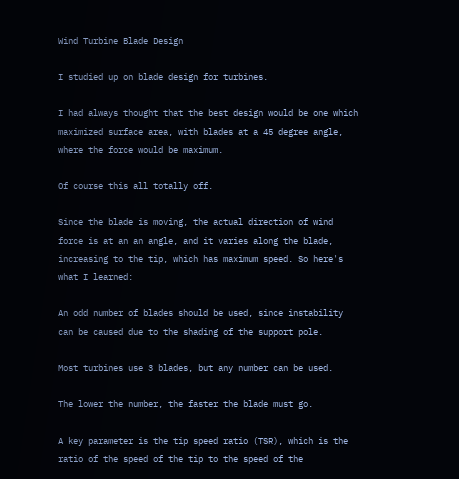Wind Turbine Blade Design

I studied up on blade design for turbines.

I had always thought that the best design would be one which maximized surface area, with blades at a 45 degree angle, where the force would be maximum.

Of course this all totally off.

Since the blade is moving, the actual direction of wind force is at an an angle, and it varies along the blade, increasing to the tip, which has maximum speed. So here's what I learned:

An odd number of blades should be used, since instability can be caused due to the shading of the support pole.

Most turbines use 3 blades, but any number can be used.

The lower the number, the faster the blade must go.

A key parameter is the tip speed ratio (TSR), which is the ratio of the speed of the tip to the speed of the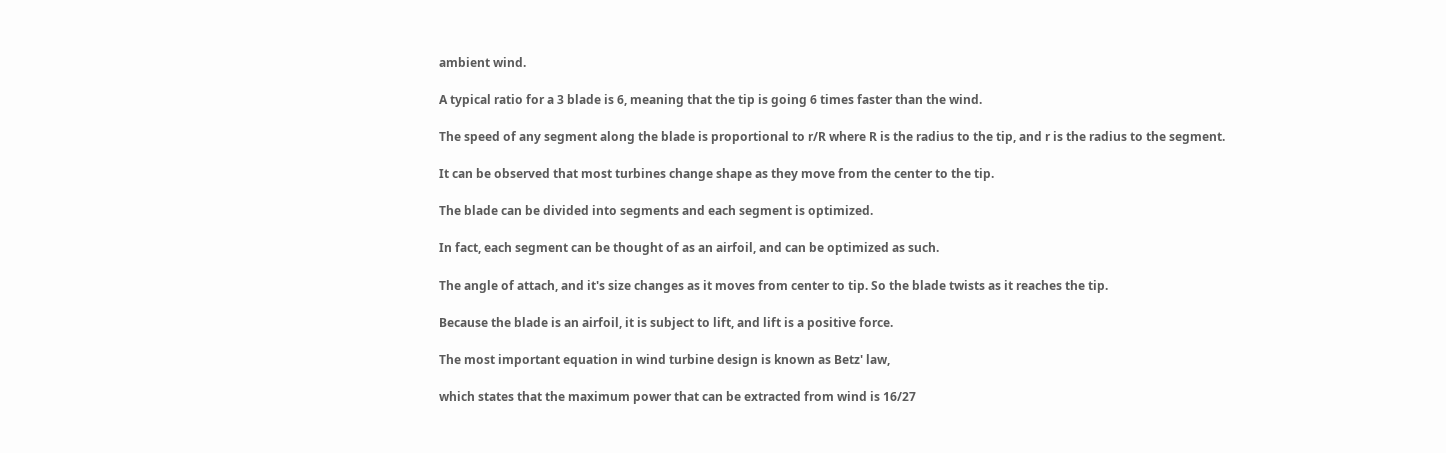ambient wind.

A typical ratio for a 3 blade is 6, meaning that the tip is going 6 times faster than the wind.

The speed of any segment along the blade is proportional to r/R where R is the radius to the tip, and r is the radius to the segment.

It can be observed that most turbines change shape as they move from the center to the tip.

The blade can be divided into segments and each segment is optimized.

In fact, each segment can be thought of as an airfoil, and can be optimized as such.

The angle of attach, and it's size changes as it moves from center to tip. So the blade twists as it reaches the tip.

Because the blade is an airfoil, it is subject to lift, and lift is a positive force.

The most important equation in wind turbine design is known as Betz' law,

which states that the maximum power that can be extracted from wind is 16/27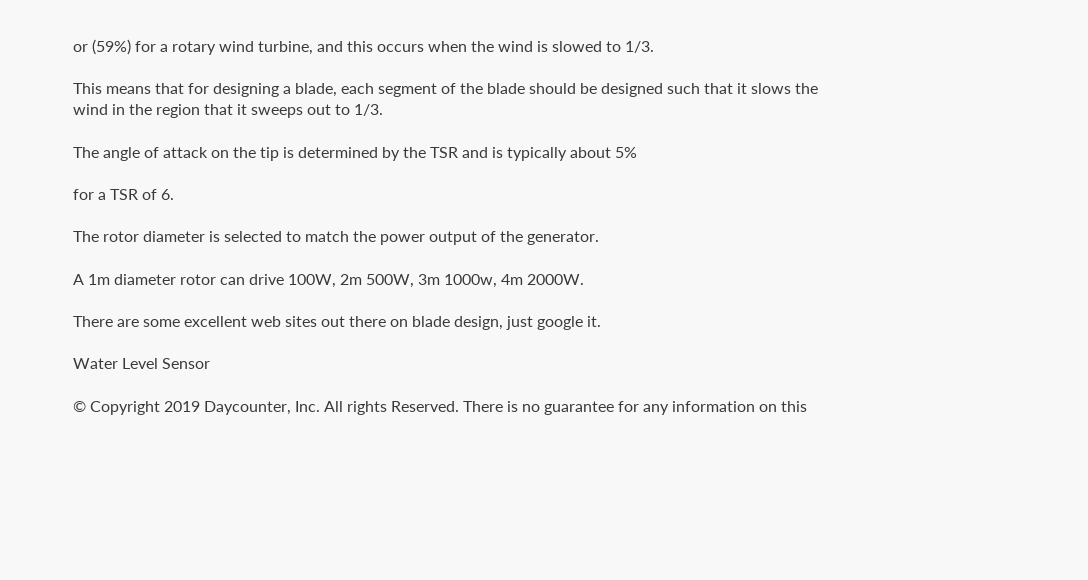or (59%) for a rotary wind turbine, and this occurs when the wind is slowed to 1/3.

This means that for designing a blade, each segment of the blade should be designed such that it slows the wind in the region that it sweeps out to 1/3.

The angle of attack on the tip is determined by the TSR and is typically about 5%

for a TSR of 6.

The rotor diameter is selected to match the power output of the generator.

A 1m diameter rotor can drive 100W, 2m 500W, 3m 1000w, 4m 2000W.

There are some excellent web sites out there on blade design, just google it.

Water Level Sensor

© Copyright 2019 Daycounter, Inc. All rights Reserved. There is no guarantee for any information on this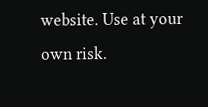website. Use at your own risk.